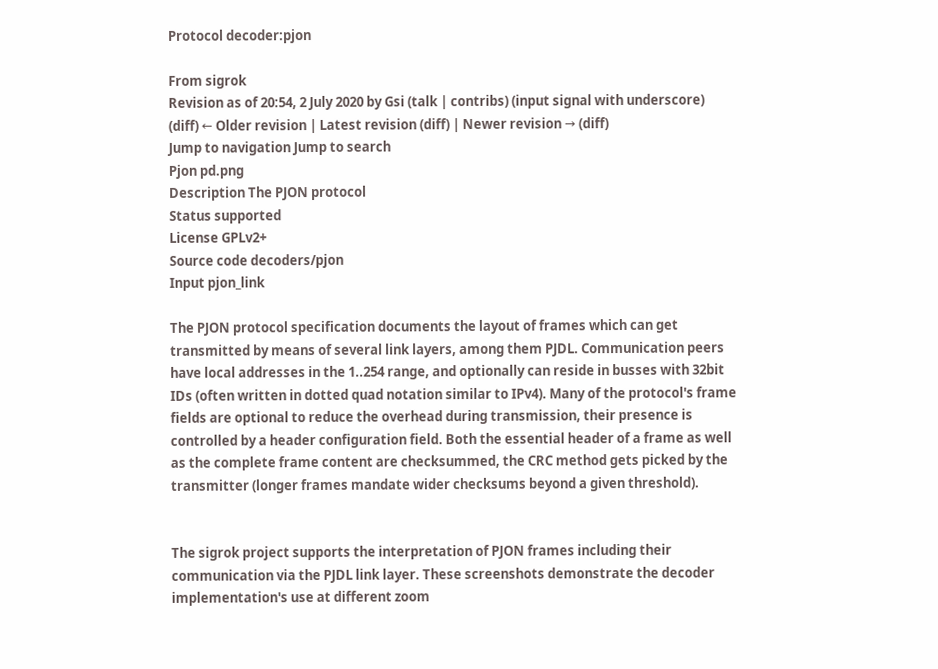Protocol decoder:pjon

From sigrok
Revision as of 20:54, 2 July 2020 by Gsi (talk | contribs) (input signal with underscore)
(diff) ← Older revision | Latest revision (diff) | Newer revision → (diff)
Jump to navigation Jump to search
Pjon pd.png
Description The PJON protocol
Status supported
License GPLv2+
Source code decoders/pjon
Input pjon_link

The PJON protocol specification documents the layout of frames which can get transmitted by means of several link layers, among them PJDL. Communication peers have local addresses in the 1..254 range, and optionally can reside in busses with 32bit IDs (often written in dotted quad notation similar to IPv4). Many of the protocol's frame fields are optional to reduce the overhead during transmission, their presence is controlled by a header configuration field. Both the essential header of a frame as well as the complete frame content are checksummed, the CRC method gets picked by the transmitter (longer frames mandate wider checksums beyond a given threshold).


The sigrok project supports the interpretation of PJON frames including their communication via the PJDL link layer. These screenshots demonstrate the decoder implementation's use at different zoom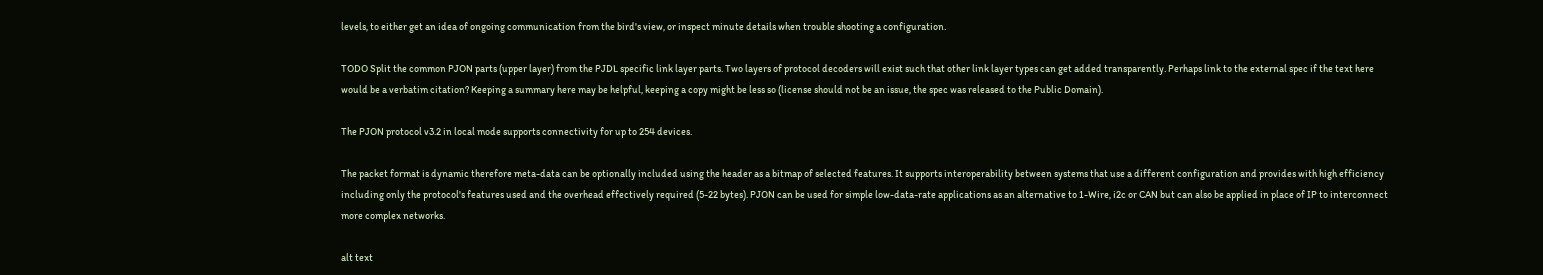levels, to either get an idea of ongoing communication from the bird's view, or inspect minute details when trouble shooting a configuration.

TODO Split the common PJON parts (upper layer) from the PJDL specific link layer parts. Two layers of protocol decoders will exist such that other link layer types can get added transparently. Perhaps link to the external spec if the text here would be a verbatim citation? Keeping a summary here may be helpful, keeping a copy might be less so (license should not be an issue, the spec was released to the Public Domain).

The PJON protocol v3.2 in local mode supports connectivity for up to 254 devices.

The packet format is dynamic therefore meta-data can be optionally included using the header as a bitmap of selected features. It supports interoperability between systems that use a different configuration and provides with high efficiency including only the protocol's features used and the overhead effectively required (5-22 bytes). PJON can be used for simple low-data-rate applications as an alternative to 1-Wire, i2c or CAN but can also be applied in place of IP to interconnect more complex networks.

alt text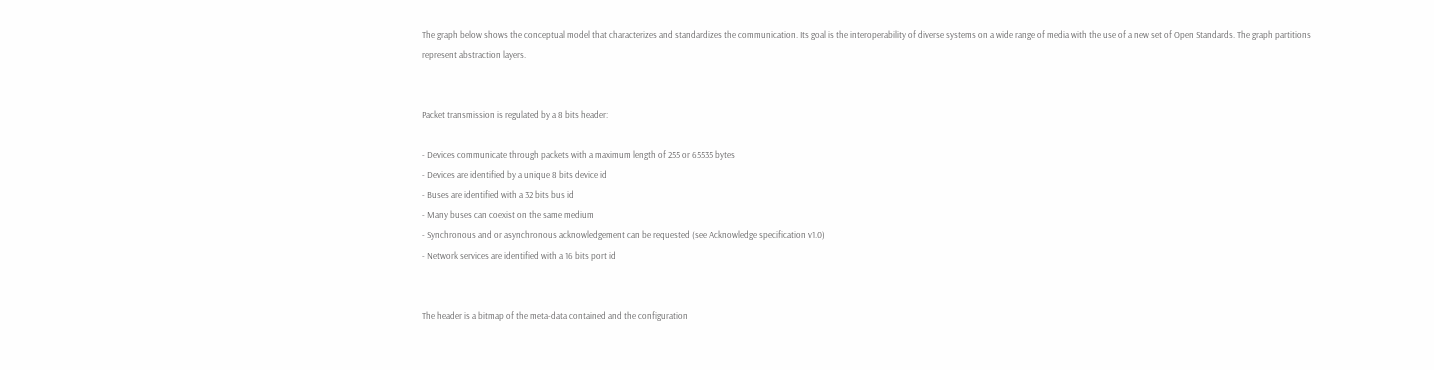The graph below shows the conceptual model that characterizes and standardizes the communication. Its goal is the interoperability of diverse systems on a wide range of media with the use of a new set of Open Standards. The graph partitions represent abstraction layers.


Packet transmission is regulated by a 8 bits header:

- Devices communicate through packets with a maximum length of 255 or 65535 bytes
- Devices are identified by a unique 8 bits device id
- Buses are identified with a 32 bits bus id
- Many buses can coexist on the same medium
- Synchronous and or asynchronous acknowledgement can be requested (see Acknowledge specification v1.0)
- Network services are identified with a 16 bits port id


The header is a bitmap of the meta-data contained and the configuration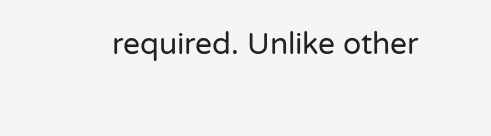required. Unlike other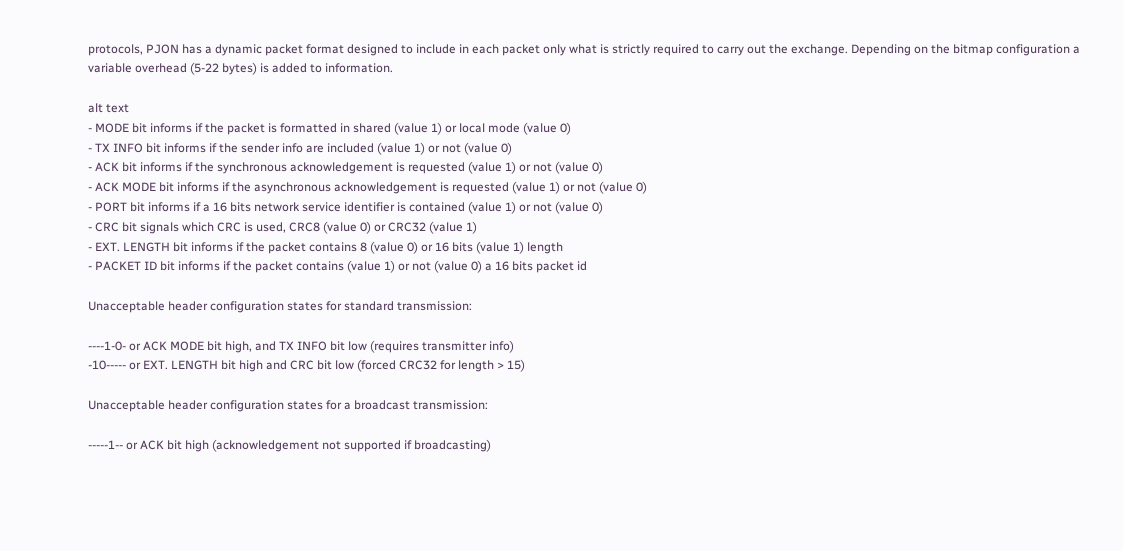protocols, PJON has a dynamic packet format designed to include in each packet only what is strictly required to carry out the exchange. Depending on the bitmap configuration a variable overhead (5-22 bytes) is added to information.

alt text
- MODE bit informs if the packet is formatted in shared (value 1) or local mode (value 0)
- TX INFO bit informs if the sender info are included (value 1) or not (value 0)
- ACK bit informs if the synchronous acknowledgement is requested (value 1) or not (value 0)
- ACK MODE bit informs if the asynchronous acknowledgement is requested (value 1) or not (value 0)
- PORT bit informs if a 16 bits network service identifier is contained (value 1) or not (value 0)
- CRC bit signals which CRC is used, CRC8 (value 0) or CRC32 (value 1)
- EXT. LENGTH bit informs if the packet contains 8 (value 0) or 16 bits (value 1) length
- PACKET ID bit informs if the packet contains (value 1) or not (value 0) a 16 bits packet id

Unacceptable header configuration states for standard transmission:

----1-0- or ACK MODE bit high, and TX INFO bit low (requires transmitter info)
-10----- or EXT. LENGTH bit high and CRC bit low (forced CRC32 for length > 15)

Unacceptable header configuration states for a broadcast transmission:

-----1-- or ACK bit high (acknowledgement not supported if broadcasting)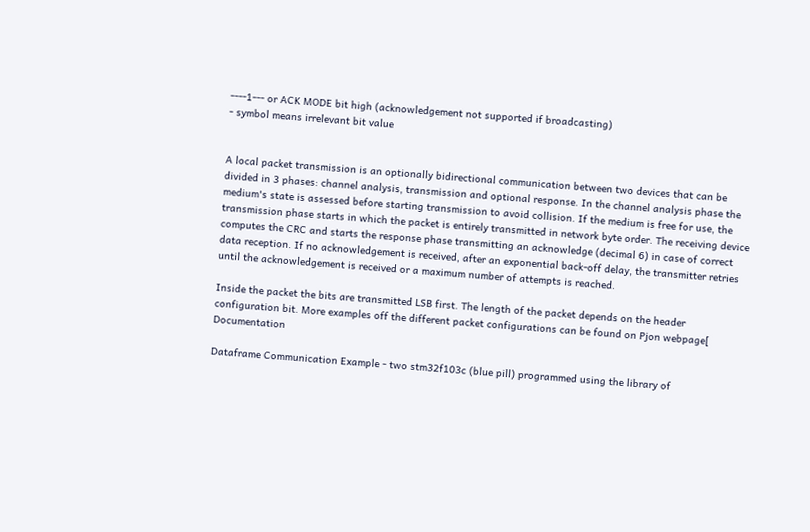----1--- or ACK MODE bit high (acknowledgement not supported if broadcasting)
- symbol means irrelevant bit value


A local packet transmission is an optionally bidirectional communication between two devices that can be divided in 3 phases: channel analysis, transmission and optional response. In the channel analysis phase the medium's state is assessed before starting transmission to avoid collision. If the medium is free for use, the transmission phase starts in which the packet is entirely transmitted in network byte order. The receiving device computes the CRC and starts the response phase transmitting an acknowledge (decimal 6) in case of correct data reception. If no acknowledgement is received, after an exponential back-off delay, the transmitter retries until the acknowledgement is received or a maximum number of attempts is reached.

Inside the packet the bits are transmitted LSB first. The length of the packet depends on the header configuration bit. More examples off the different packet configurations can be found on Pjon webpage[ Documentation

Dataframe Communication Example - two stm32f103c (blue pill) programmed using the library of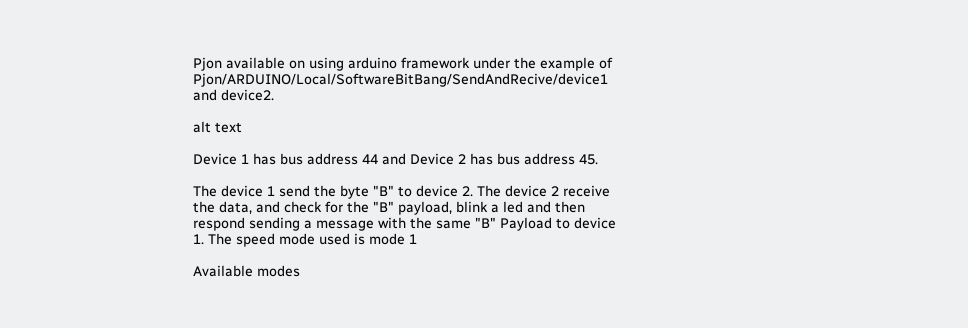Pjon available on using arduino framework under the example of Pjon/ARDUINO/Local/SoftwareBitBang/SendAndRecive/device1 and device2.

alt text

Device 1 has bus address 44 and Device 2 has bus address 45.

The device 1 send the byte "B" to device 2. The device 2 receive the data, and check for the "B" payload, blink a led and then respond sending a message with the same "B" Payload to device 1. The speed mode used is mode 1

Available modes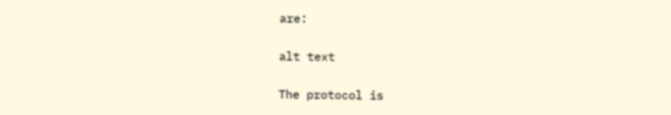are:

alt text

The protocol is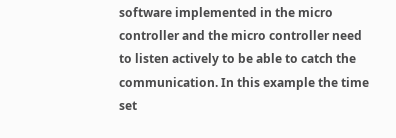software implemented in the micro controller and the micro controller need to listen actively to be able to catch the communication. In this example the time set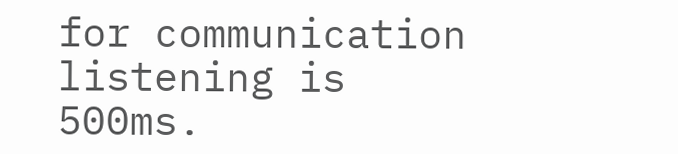for communication listening is 500ms.